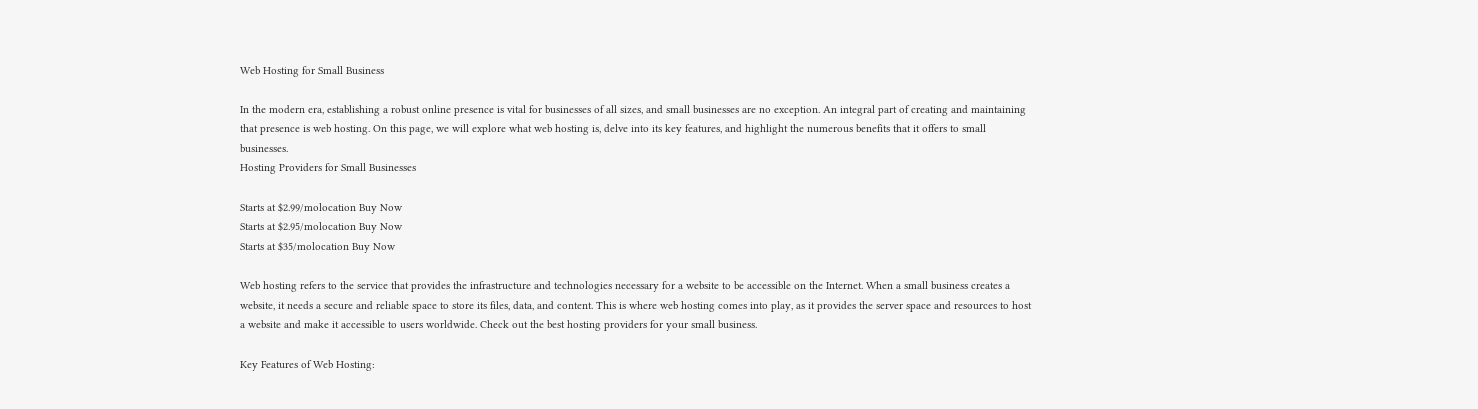Web Hosting for Small Business

In the modern era, establishing a robust online presence is vital for businesses of all sizes, and small businesses are no exception. An integral part of creating and maintaining that presence is web hosting. On this page, we will explore what web hosting is, delve into its key features, and highlight the numerous benefits that it offers to small businesses.
Hosting Providers for Small Businesses

Starts at $2.99/molocation Buy Now
Starts at $2.95/molocation Buy Now
Starts at $35/molocation Buy Now

Web hosting refers to the service that provides the infrastructure and technologies necessary for a website to be accessible on the Internet. When a small business creates a website, it needs a secure and reliable space to store its files, data, and content. This is where web hosting comes into play, as it provides the server space and resources to host a website and make it accessible to users worldwide. Check out the best hosting providers for your small business.

Key Features of Web Hosting: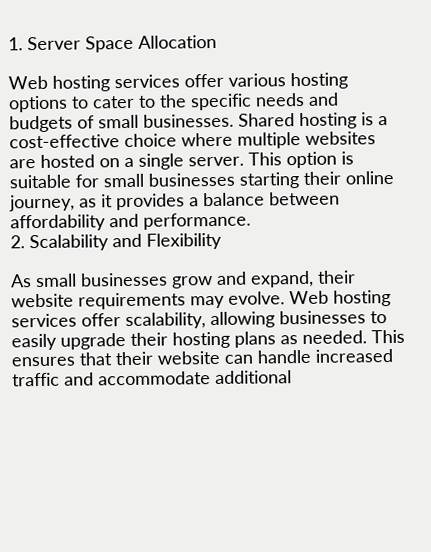1. Server Space Allocation

Web hosting services offer various hosting options to cater to the specific needs and budgets of small businesses. Shared hosting is a cost-effective choice where multiple websites are hosted on a single server. This option is suitable for small businesses starting their online journey, as it provides a balance between affordability and performance.
2. Scalability and Flexibility

As small businesses grow and expand, their website requirements may evolve. Web hosting services offer scalability, allowing businesses to easily upgrade their hosting plans as needed. This ensures that their website can handle increased traffic and accommodate additional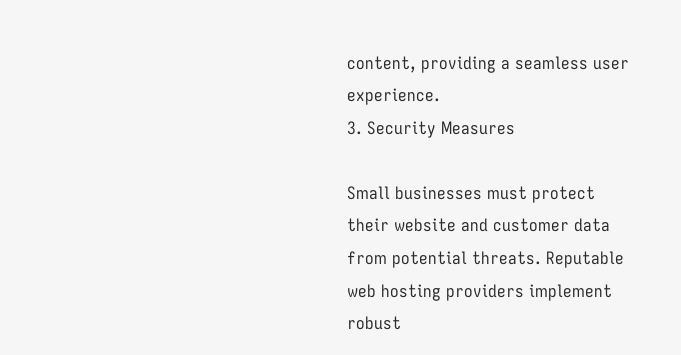content, providing a seamless user experience.
3. Security Measures

Small businesses must protect their website and customer data from potential threats. Reputable web hosting providers implement robust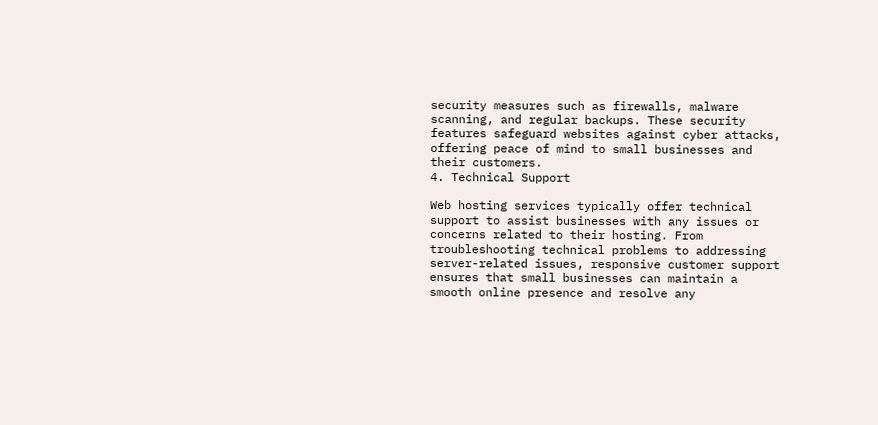security measures such as firewalls, malware scanning, and regular backups. These security features safeguard websites against cyber attacks, offering peace of mind to small businesses and their customers.
4. Technical Support

Web hosting services typically offer technical support to assist businesses with any issues or concerns related to their hosting. From troubleshooting technical problems to addressing server-related issues, responsive customer support ensures that small businesses can maintain a smooth online presence and resolve any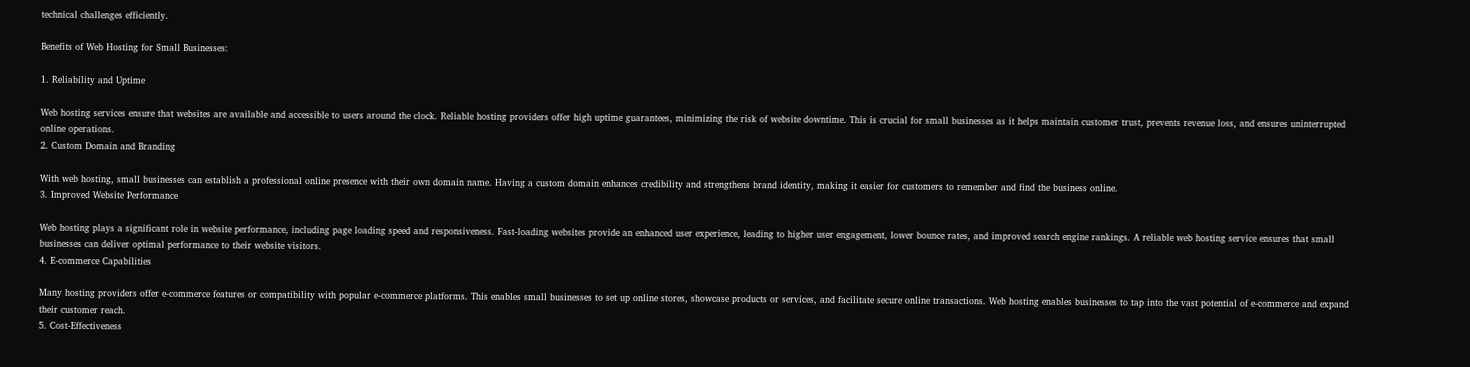technical challenges efficiently.

Benefits of Web Hosting for Small Businesses:

1. Reliability and Uptime

Web hosting services ensure that websites are available and accessible to users around the clock. Reliable hosting providers offer high uptime guarantees, minimizing the risk of website downtime. This is crucial for small businesses as it helps maintain customer trust, prevents revenue loss, and ensures uninterrupted online operations.
2. Custom Domain and Branding

With web hosting, small businesses can establish a professional online presence with their own domain name. Having a custom domain enhances credibility and strengthens brand identity, making it easier for customers to remember and find the business online.
3. Improved Website Performance

Web hosting plays a significant role in website performance, including page loading speed and responsiveness. Fast-loading websites provide an enhanced user experience, leading to higher user engagement, lower bounce rates, and improved search engine rankings. A reliable web hosting service ensures that small businesses can deliver optimal performance to their website visitors.
4. E-commerce Capabilities

Many hosting providers offer e-commerce features or compatibility with popular e-commerce platforms. This enables small businesses to set up online stores, showcase products or services, and facilitate secure online transactions. Web hosting enables businesses to tap into the vast potential of e-commerce and expand their customer reach.
5. Cost-Effectiveness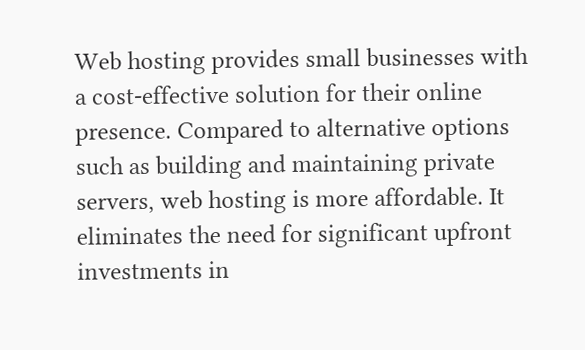Web hosting provides small businesses with a cost-effective solution for their online presence. Compared to alternative options such as building and maintaining private servers, web hosting is more affordable. It eliminates the need for significant upfront investments in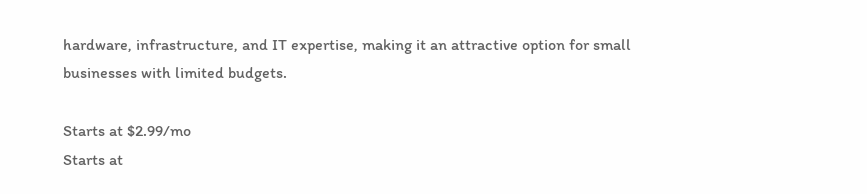hardware, infrastructure, and IT expertise, making it an attractive option for small businesses with limited budgets.

Starts at $2.99/mo
Starts at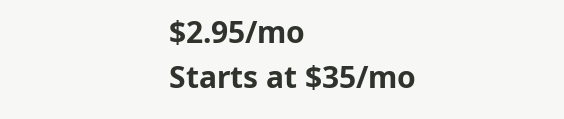$2.95/mo
Starts at $35/mo